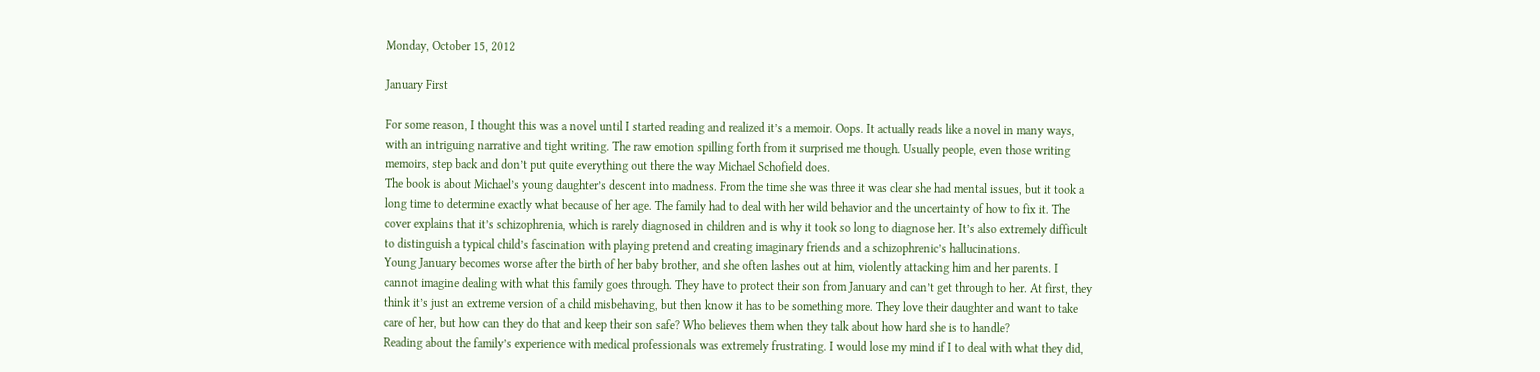Monday, October 15, 2012

January First

For some reason, I thought this was a novel until I started reading and realized it’s a memoir. Oops. It actually reads like a novel in many ways, with an intriguing narrative and tight writing. The raw emotion spilling forth from it surprised me though. Usually people, even those writing memoirs, step back and don’t put quite everything out there the way Michael Schofield does.
The book is about Michael’s young daughter’s descent into madness. From the time she was three it was clear she had mental issues, but it took a long time to determine exactly what because of her age. The family had to deal with her wild behavior and the uncertainty of how to fix it. The cover explains that it’s schizophrenia, which is rarely diagnosed in children and is why it took so long to diagnose her. It’s also extremely difficult to distinguish a typical child’s fascination with playing pretend and creating imaginary friends and a schizophrenic’s hallucinations.
Young January becomes worse after the birth of her baby brother, and she often lashes out at him, violently attacking him and her parents. I cannot imagine dealing with what this family goes through. They have to protect their son from January and can’t get through to her. At first, they think it’s just an extreme version of a child misbehaving, but then know it has to be something more. They love their daughter and want to take care of her, but how can they do that and keep their son safe? Who believes them when they talk about how hard she is to handle?
Reading about the family’s experience with medical professionals was extremely frustrating. I would lose my mind if I to deal with what they did,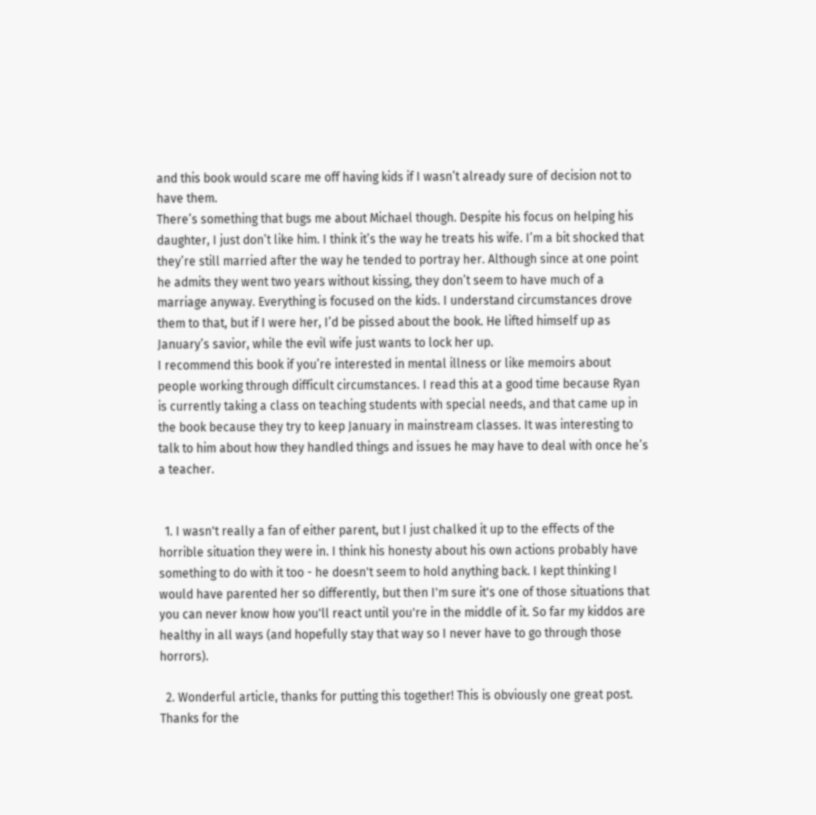and this book would scare me off having kids if I wasn’t already sure of decision not to have them.
There’s something that bugs me about Michael though. Despite his focus on helping his daughter, I just don’t like him. I think it’s the way he treats his wife. I’m a bit shocked that they’re still married after the way he tended to portray her. Although since at one point he admits they went two years without kissing, they don’t seem to have much of a marriage anyway. Everything is focused on the kids. I understand circumstances drove them to that, but if I were her, I’d be pissed about the book. He lifted himself up as January’s savior, while the evil wife just wants to lock her up.
I recommend this book if you’re interested in mental illness or like memoirs about people working through difficult circumstances. I read this at a good time because Ryan is currently taking a class on teaching students with special needs, and that came up in the book because they try to keep January in mainstream classes. It was interesting to talk to him about how they handled things and issues he may have to deal with once he’s a teacher.


  1. I wasn't really a fan of either parent, but I just chalked it up to the effects of the horrible situation they were in. I think his honesty about his own actions probably have something to do with it too - he doesn't seem to hold anything back. I kept thinking I would have parented her so differently, but then I'm sure it's one of those situations that you can never know how you'll react until you're in the middle of it. So far my kiddos are healthy in all ways (and hopefully stay that way so I never have to go through those horrors).

  2. Wonderful article, thanks for putting this together! This is obviously one great post. Thanks for the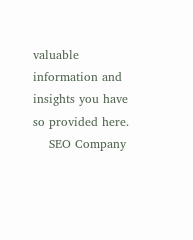valuable information and insights you have so provided here.
    SEO Company